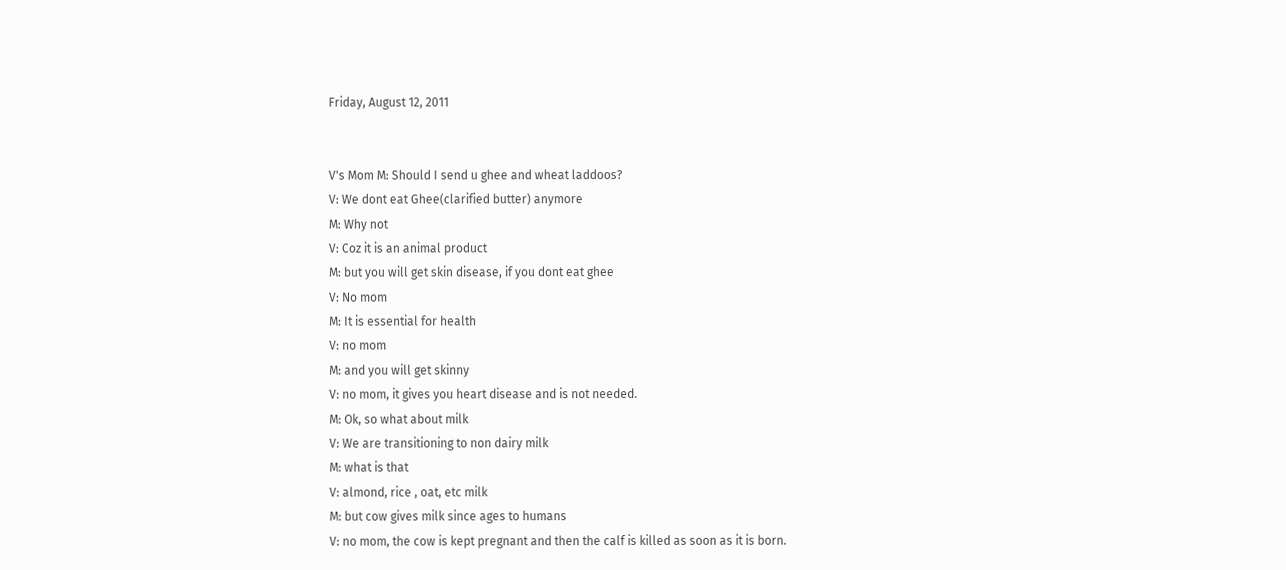Friday, August 12, 2011


V's Mom M: Should I send u ghee and wheat laddoos?
V: We dont eat Ghee(clarified butter) anymore
M: Why not
V: Coz it is an animal product
M: but you will get skin disease, if you dont eat ghee
V: No mom
M: It is essential for health
V: no mom
M: and you will get skinny
V: no mom, it gives you heart disease and is not needed.
M: Ok, so what about milk
V: We are transitioning to non dairy milk
M: what is that
V: almond, rice , oat, etc milk
M: but cow gives milk since ages to humans
V: no mom, the cow is kept pregnant and then the calf is killed as soon as it is born.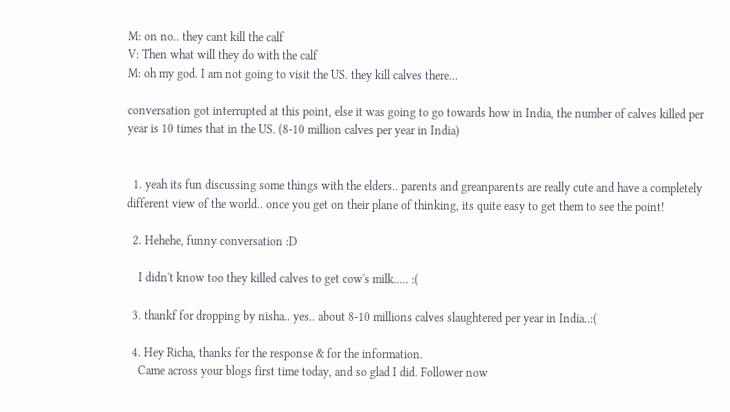M: on no.. they cant kill the calf
V: Then what will they do with the calf
M: oh my god. I am not going to visit the US. they kill calves there...

conversation got interrupted at this point, else it was going to go towards how in India, the number of calves killed per year is 10 times that in the US. (8-10 million calves per year in India)


  1. yeah its fun discussing some things with the elders.. parents and greanparents are really cute and have a completely different view of the world.. once you get on their plane of thinking, its quite easy to get them to see the point!

  2. Hehehe, funny conversation :D

    I didn't know too they killed calves to get cow's milk..... :(

  3. thankf for dropping by nisha.. yes.. about 8-10 millions calves slaughtered per year in India..:(

  4. Hey Richa, thanks for the response & for the information.
    Came across your blogs first time today, and so glad I did. Follower now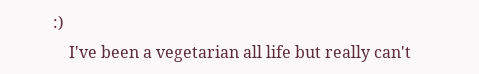:)
    I've been a vegetarian all life but really can't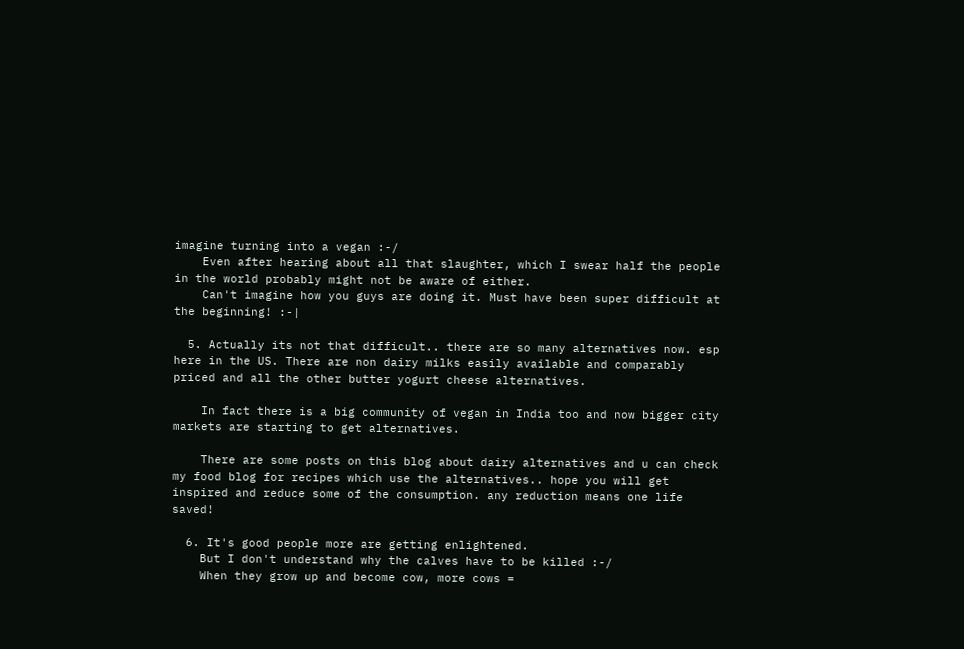imagine turning into a vegan :-/
    Even after hearing about all that slaughter, which I swear half the people in the world probably might not be aware of either.
    Can't imagine how you guys are doing it. Must have been super difficult at the beginning! :-|

  5. Actually its not that difficult.. there are so many alternatives now. esp here in the US. There are non dairy milks easily available and comparably priced and all the other butter yogurt cheese alternatives.

    In fact there is a big community of vegan in India too and now bigger city markets are starting to get alternatives.

    There are some posts on this blog about dairy alternatives and u can check my food blog for recipes which use the alternatives.. hope you will get inspired and reduce some of the consumption. any reduction means one life saved!

  6. It's good people more are getting enlightened.
    But I don't understand why the calves have to be killed :-/
    When they grow up and become cow, more cows =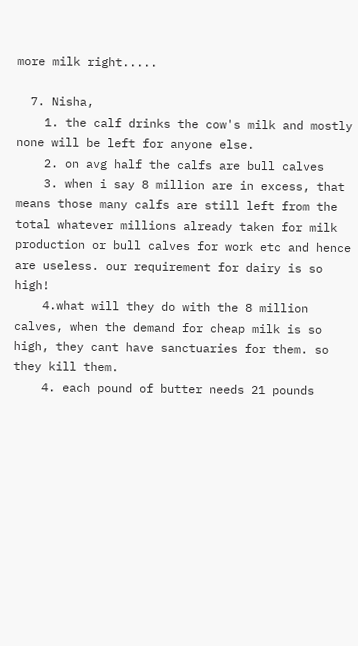more milk right.....

  7. Nisha,
    1. the calf drinks the cow's milk and mostly none will be left for anyone else.
    2. on avg half the calfs are bull calves
    3. when i say 8 million are in excess, that means those many calfs are still left from the total whatever millions already taken for milk production or bull calves for work etc and hence are useless. our requirement for dairy is so high!
    4.what will they do with the 8 million calves, when the demand for cheap milk is so high, they cant have sanctuaries for them. so they kill them.
    4. each pound of butter needs 21 pounds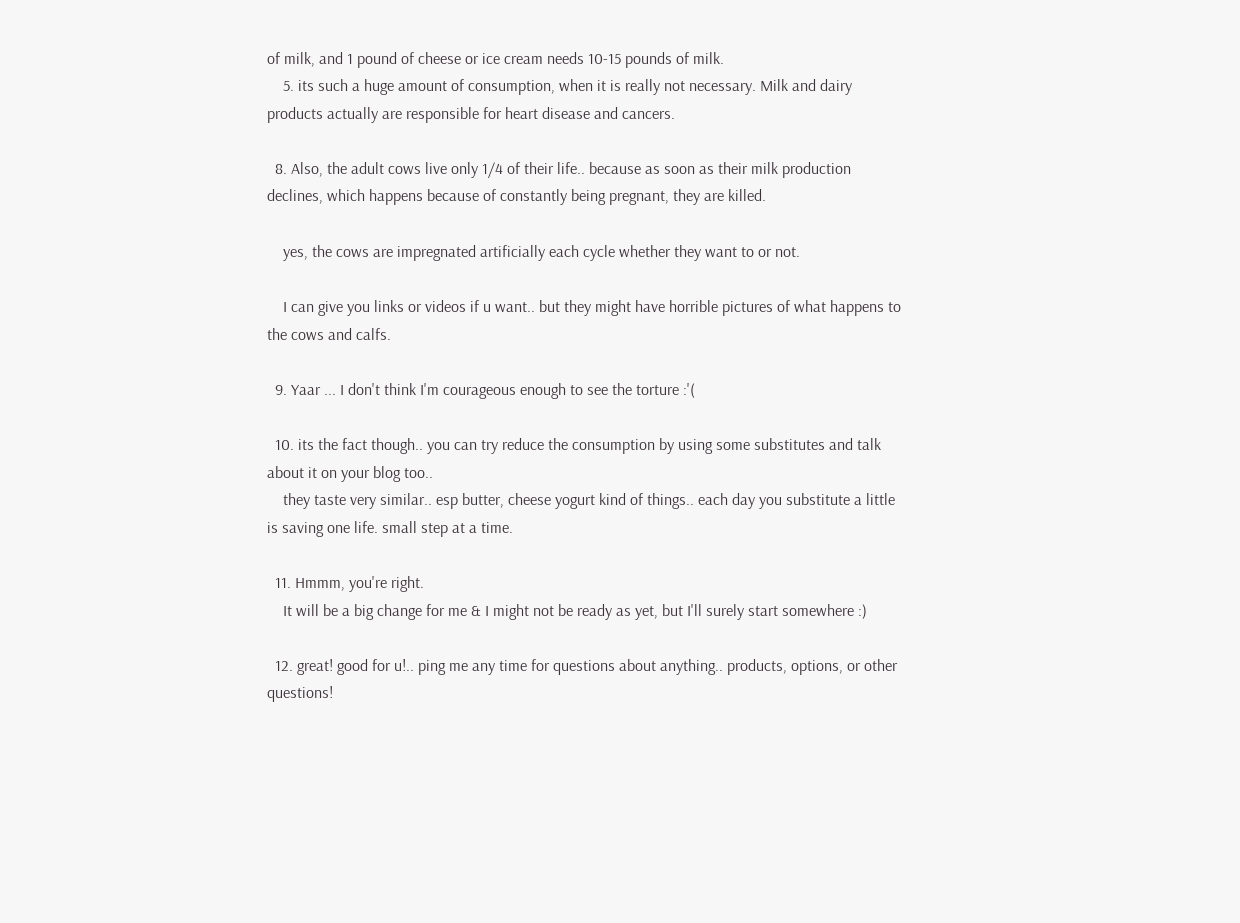of milk, and 1 pound of cheese or ice cream needs 10-15 pounds of milk.
    5. its such a huge amount of consumption, when it is really not necessary. Milk and dairy products actually are responsible for heart disease and cancers.

  8. Also, the adult cows live only 1/4 of their life.. because as soon as their milk production declines, which happens because of constantly being pregnant, they are killed.

    yes, the cows are impregnated artificially each cycle whether they want to or not.

    I can give you links or videos if u want.. but they might have horrible pictures of what happens to the cows and calfs.

  9. Yaar ... I don't think I'm courageous enough to see the torture :'(

  10. its the fact though.. you can try reduce the consumption by using some substitutes and talk about it on your blog too..
    they taste very similar.. esp butter, cheese yogurt kind of things.. each day you substitute a little is saving one life. small step at a time.

  11. Hmmm, you're right.
    It will be a big change for me & I might not be ready as yet, but I'll surely start somewhere :)

  12. great! good for u!.. ping me any time for questions about anything.. products, options, or other questions!